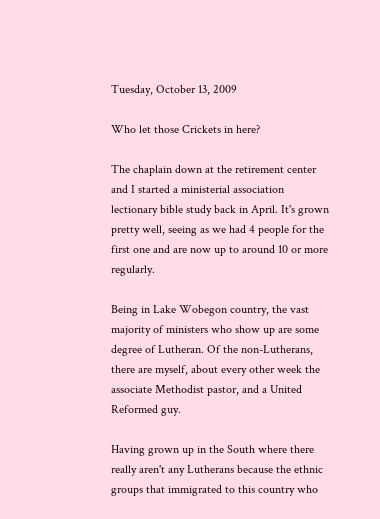Tuesday, October 13, 2009

Who let those Crickets in here?

The chaplain down at the retirement center and I started a ministerial association lectionary bible study back in April. It's grown pretty well, seeing as we had 4 people for the first one and are now up to around 10 or more regularly.

Being in Lake Wobegon country, the vast majority of ministers who show up are some degree of Lutheran. Of the non-Lutherans, there are myself, about every other week the associate Methodist pastor, and a United Reformed guy.

Having grown up in the South where there really aren't any Lutherans because the ethnic groups that immigrated to this country who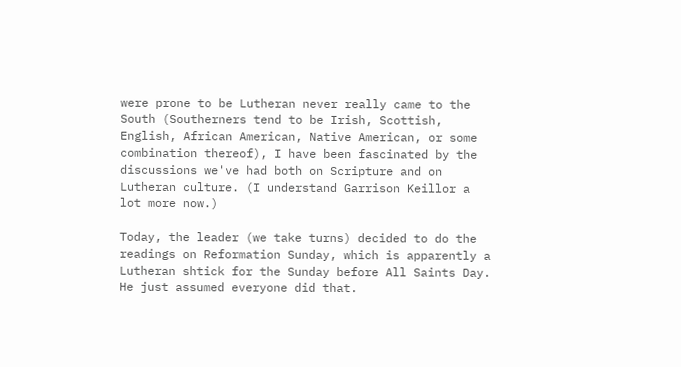were prone to be Lutheran never really came to the South (Southerners tend to be Irish, Scottish, English, African American, Native American, or some combination thereof), I have been fascinated by the discussions we've had both on Scripture and on Lutheran culture. (I understand Garrison Keillor a lot more now.)

Today, the leader (we take turns) decided to do the readings on Reformation Sunday, which is apparently a Lutheran shtick for the Sunday before All Saints Day. He just assumed everyone did that.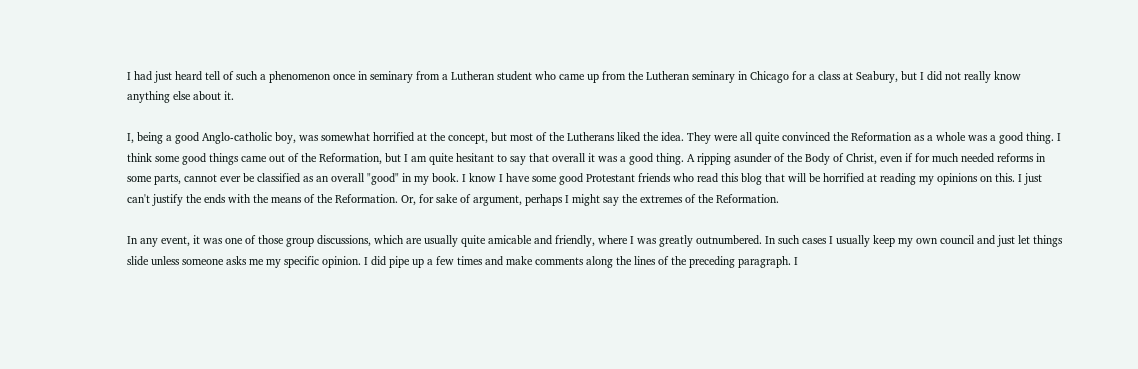I had just heard tell of such a phenomenon once in seminary from a Lutheran student who came up from the Lutheran seminary in Chicago for a class at Seabury, but I did not really know anything else about it.

I, being a good Anglo-catholic boy, was somewhat horrified at the concept, but most of the Lutherans liked the idea. They were all quite convinced the Reformation as a whole was a good thing. I think some good things came out of the Reformation, but I am quite hesitant to say that overall it was a good thing. A ripping asunder of the Body of Christ, even if for much needed reforms in some parts, cannot ever be classified as an overall "good" in my book. I know I have some good Protestant friends who read this blog that will be horrified at reading my opinions on this. I just can't justify the ends with the means of the Reformation. Or, for sake of argument, perhaps I might say the extremes of the Reformation.

In any event, it was one of those group discussions, which are usually quite amicable and friendly, where I was greatly outnumbered. In such cases I usually keep my own council and just let things slide unless someone asks me my specific opinion. I did pipe up a few times and make comments along the lines of the preceding paragraph. I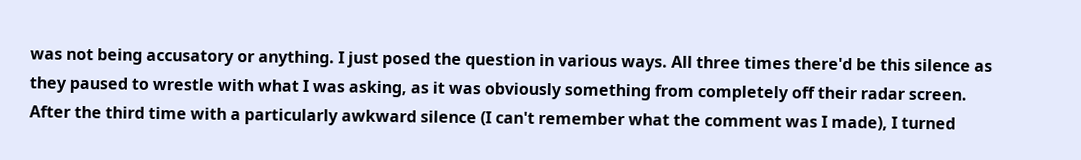was not being accusatory or anything. I just posed the question in various ways. All three times there'd be this silence as they paused to wrestle with what I was asking, as it was obviously something from completely off their radar screen. After the third time with a particularly awkward silence (I can't remember what the comment was I made), I turned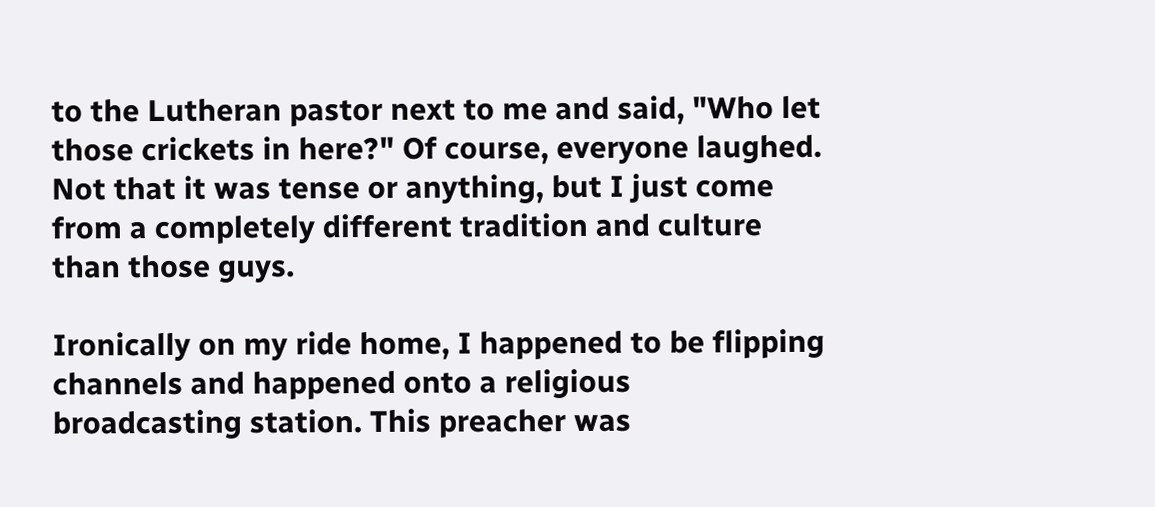to the Lutheran pastor next to me and said, "Who let those crickets in here?" Of course, everyone laughed. Not that it was tense or anything, but I just come from a completely different tradition and culture than those guys.

Ironically on my ride home, I happened to be flipping channels and happened onto a religious broadcasting station. This preacher was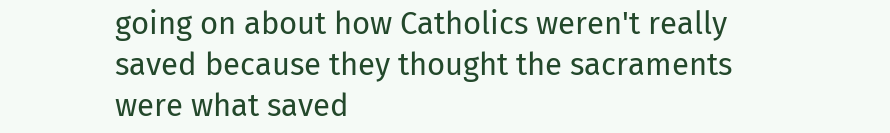going on about how Catholics weren't really saved because they thought the sacraments were what saved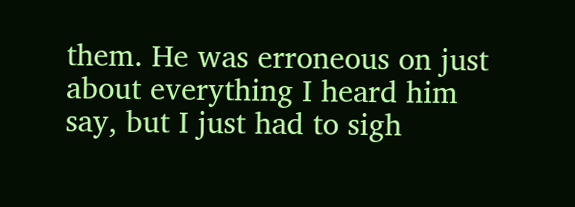them. He was erroneous on just about everything I heard him say, but I just had to sigh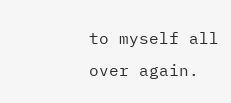to myself all over again.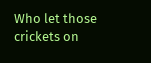Who let those crickets on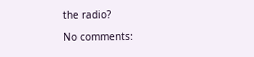the radio?

No comments: